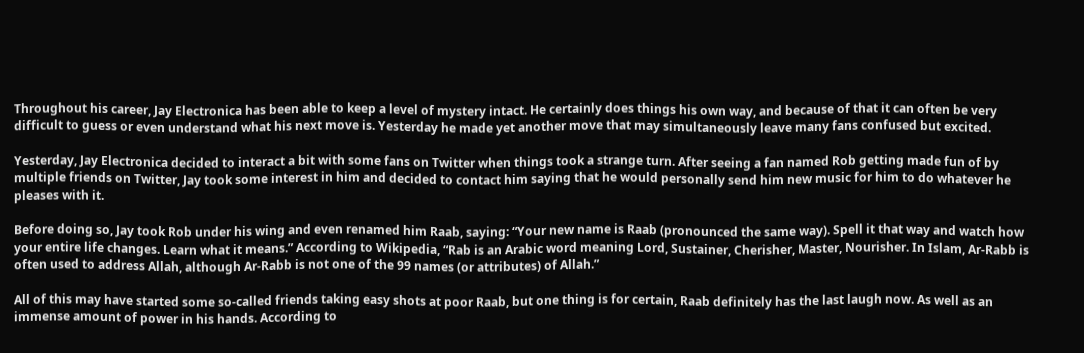Throughout his career, Jay Electronica has been able to keep a level of mystery intact. He certainly does things his own way, and because of that it can often be very difficult to guess or even understand what his next move is. Yesterday he made yet another move that may simultaneously leave many fans confused but excited.

Yesterday, Jay Electronica decided to interact a bit with some fans on Twitter when things took a strange turn. After seeing a fan named Rob getting made fun of by multiple friends on Twitter, Jay took some interest in him and decided to contact him saying that he would personally send him new music for him to do whatever he pleases with it.

Before doing so, Jay took Rob under his wing and even renamed him Raab, saying: “Your new name is Raab (pronounced the same way). Spell it that way and watch how your entire life changes. Learn what it means.” According to Wikipedia, “Rab is an Arabic word meaning Lord, Sustainer, Cherisher, Master, Nourisher. In Islam, Ar-Rabb is often used to address Allah, although Ar-Rabb is not one of the 99 names (or attributes) of Allah.”

All of this may have started some so-called friends taking easy shots at poor Raab, but one thing is for certain, Raab definitely has the last laugh now. As well as an immense amount of power in his hands. According to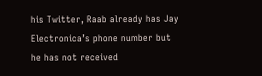his Twitter, Raab already has Jay Electronica’s phone number but he has not received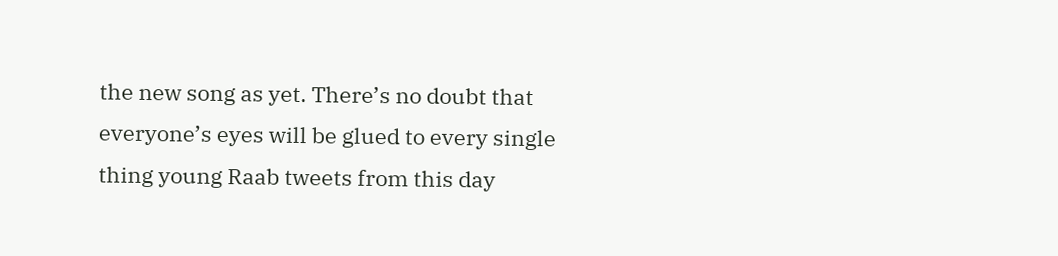the new song as yet. There’s no doubt that everyone’s eyes will be glued to every single thing young Raab tweets from this day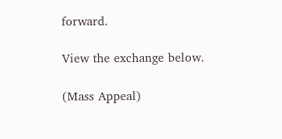forward.

View the exchange below.

(Mass Appeal)